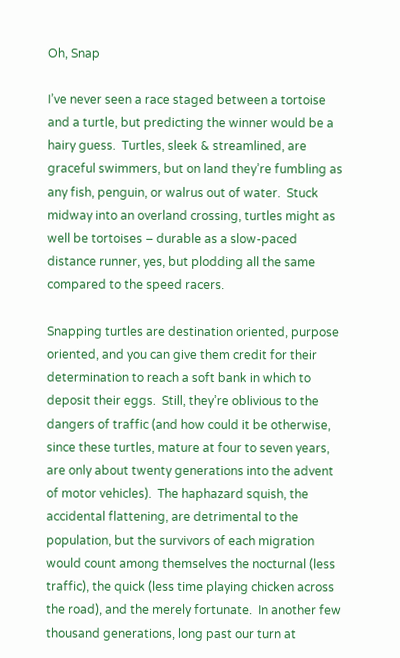Oh, Snap

I’ve never seen a race staged between a tortoise and a turtle, but predicting the winner would be a hairy guess.  Turtles, sleek & streamlined, are graceful swimmers, but on land they’re fumbling as any fish, penguin, or walrus out of water.  Stuck midway into an overland crossing, turtles might as well be tortoises – durable as a slow-paced distance runner, yes, but plodding all the same compared to the speed racers.

Snapping turtles are destination oriented, purpose oriented, and you can give them credit for their determination to reach a soft bank in which to deposit their eggs.  Still, they’re oblivious to the dangers of traffic (and how could it be otherwise, since these turtles, mature at four to seven years, are only about twenty generations into the advent of motor vehicles).  The haphazard squish, the accidental flattening, are detrimental to the population, but the survivors of each migration would count among themselves the nocturnal (less traffic), the quick (less time playing chicken across the road), and the merely fortunate.  In another few thousand generations, long past our turn at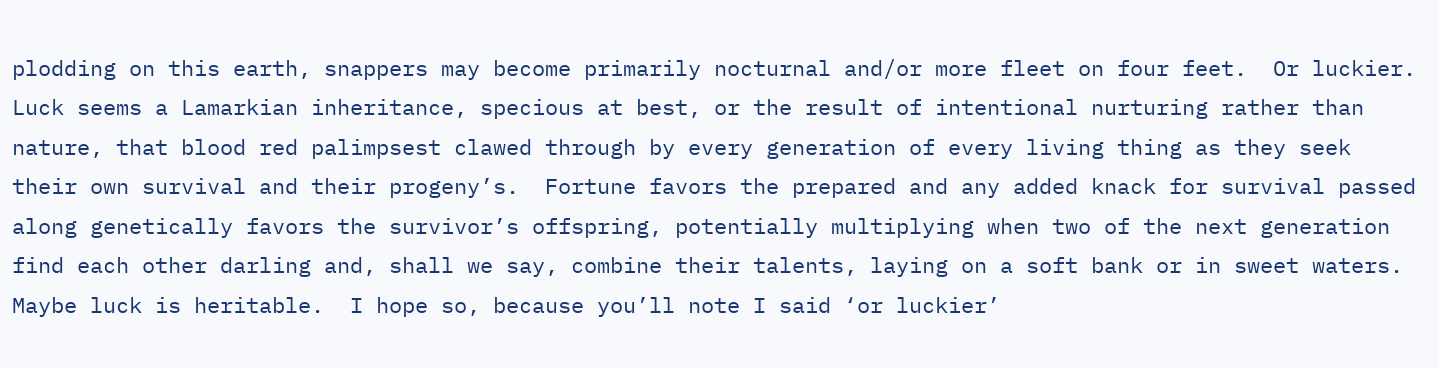plodding on this earth, snappers may become primarily nocturnal and/or more fleet on four feet.  Or luckier.  Luck seems a Lamarkian inheritance, specious at best, or the result of intentional nurturing rather than nature, that blood red palimpsest clawed through by every generation of every living thing as they seek their own survival and their progeny’s.  Fortune favors the prepared and any added knack for survival passed along genetically favors the survivor’s offspring, potentially multiplying when two of the next generation find each other darling and, shall we say, combine their talents, laying on a soft bank or in sweet waters.  Maybe luck is heritable.  I hope so, because you’ll note I said ‘or luckier’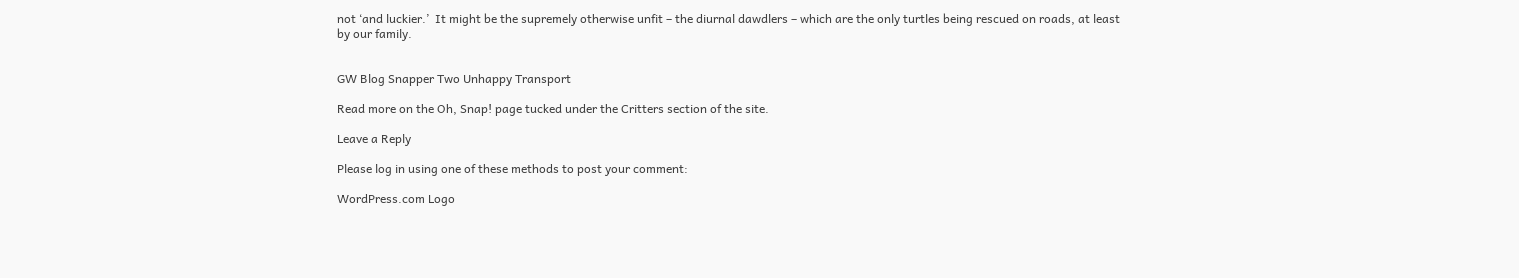not ‘and luckier.’  It might be the supremely otherwise unfit – the diurnal dawdlers – which are the only turtles being rescued on roads, at least by our family.


GW Blog Snapper Two Unhappy Transport

Read more on the Oh, Snap! page tucked under the Critters section of the site.

Leave a Reply

Please log in using one of these methods to post your comment:

WordPress.com Logo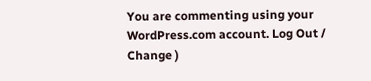You are commenting using your WordPress.com account. Log Out /  Change )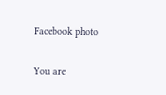Facebook photo

You are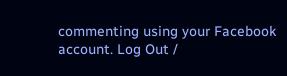commenting using your Facebook account. Log Out /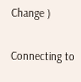Change )

Connecting to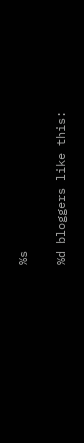%s

%d bloggers like this: